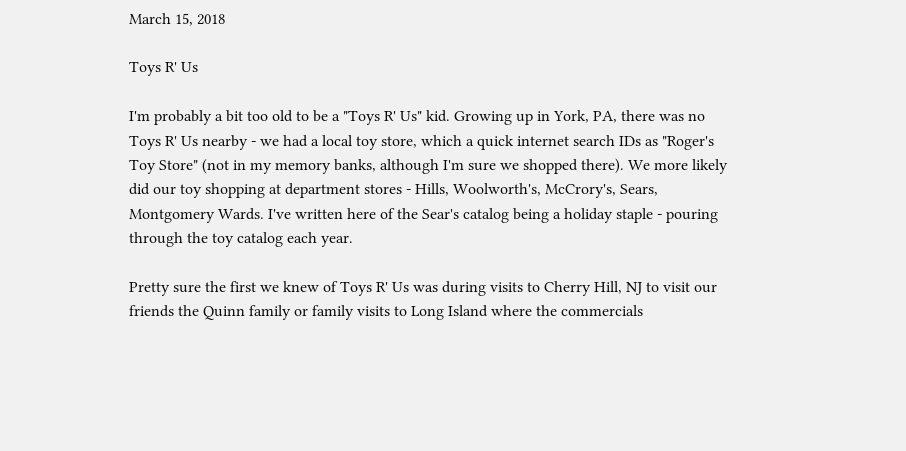March 15, 2018

Toys R' Us

I'm probably a bit too old to be a "Toys R' Us" kid. Growing up in York, PA, there was no Toys R' Us nearby - we had a local toy store, which a quick internet search IDs as "Roger's Toy Store" (not in my memory banks, although I'm sure we shopped there). We more likely did our toy shopping at department stores - Hills, Woolworth's, McCrory's, Sears, Montgomery Wards. I've written here of the Sear's catalog being a holiday staple - pouring through the toy catalog each year.

Pretty sure the first we knew of Toys R' Us was during visits to Cherry Hill, NJ to visit our friends the Quinn family or family visits to Long Island where the commercials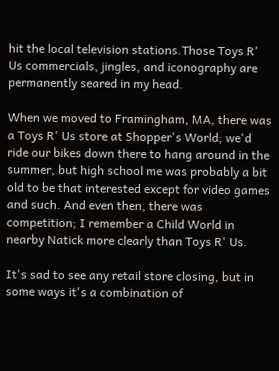hit the local television stations.Those Toys R' Us commercials, jingles, and iconography are permanently seared in my head.

When we moved to Framingham, MA, there was a Toys R' Us store at Shopper's World; we'd ride our bikes down there to hang around in the summer, but high school me was probably a bit old to be that interested except for video games and such. And even then, there was competition; I remember a Child World in nearby Natick more clearly than Toys R' Us.

It's sad to see any retail store closing, but in some ways it's a combination of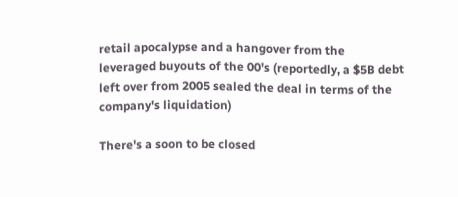retail apocalypse and a hangover from the leveraged buyouts of the 00's (reportedly, a $5B debt left over from 2005 sealed the deal in terms of the company's liquidation)

There's a soon to be closed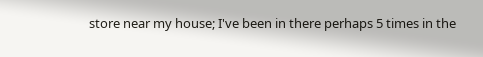store near my house; I've been in there perhaps 5 times in the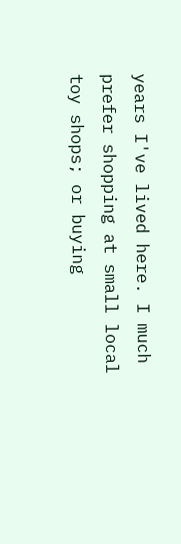years I've lived here. I much prefer shopping at small local toy shops; or buying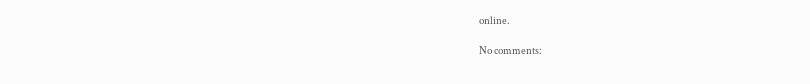online.

No comments: